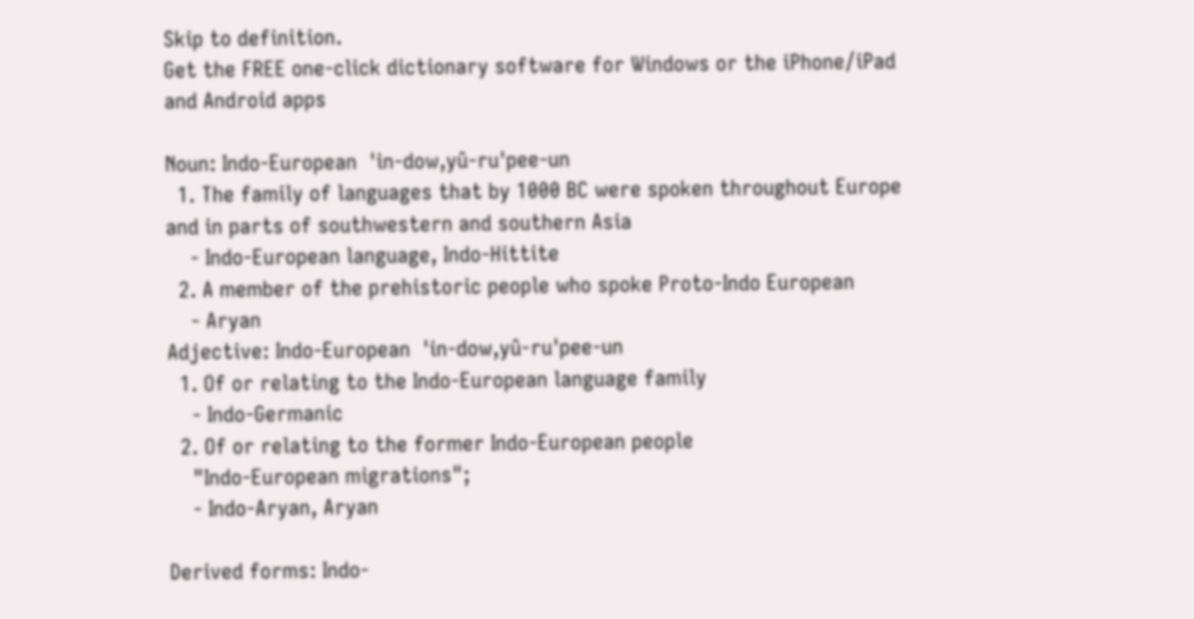Skip to definition.
Get the FREE one-click dictionary software for Windows or the iPhone/iPad and Android apps

Noun: Indo-European  'in-dow,yû-ru'pee-un
  1. The family of languages that by 1000 BC were spoken throughout Europe and in parts of southwestern and southern Asia
    - Indo-European language, Indo-Hittite
  2. A member of the prehistoric people who spoke Proto-Indo European
    - Aryan
Adjective: Indo-European  'in-dow,yû-ru'pee-un
  1. Of or relating to the Indo-European language family
    - Indo-Germanic
  2. Of or relating to the former Indo-European people
    "Indo-European migrations";
    - Indo-Aryan, Aryan

Derived forms: Indo-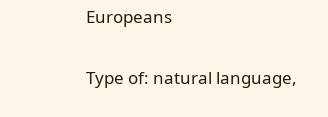Europeans

Type of: natural language,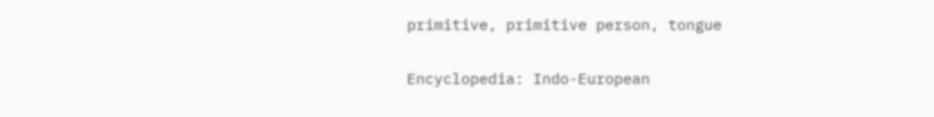primitive, primitive person, tongue

Encyclopedia: Indo-European